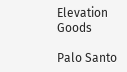Elevation Goods

Palo Santo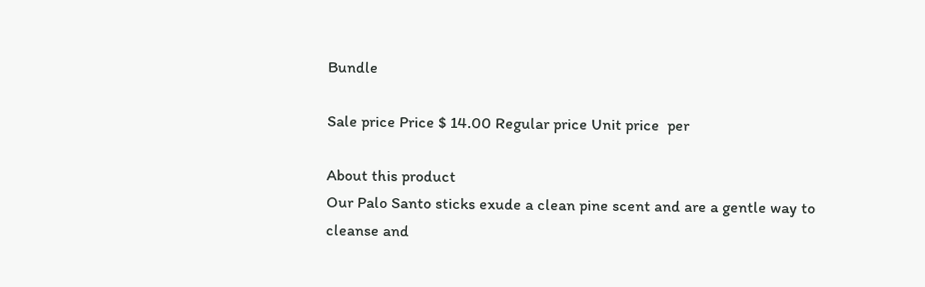Bundle

Sale price Price $ 14.00 Regular price Unit price  per

About this product
Our Palo Santo sticks exude a clean pine scent and are a gentle way to cleanse and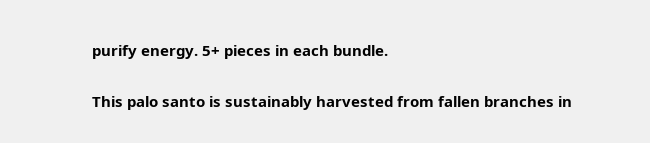purify energy. 5+ pieces in each bundle.

This palo santo is sustainably harvested from fallen branches in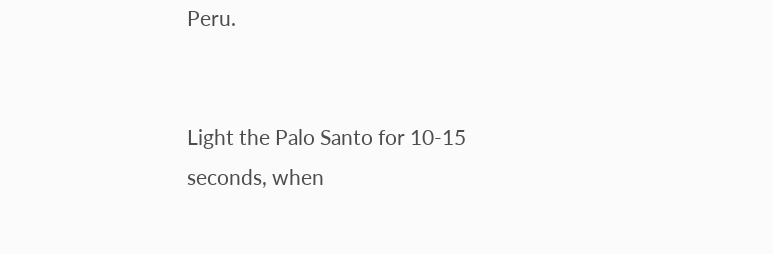Peru.


Light the Palo Santo for 10-15 seconds, when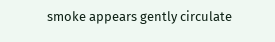smoke appears gently circulate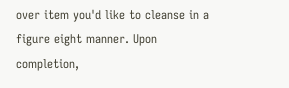over item you'd like to cleanse in a figure eight manner. Upon completion,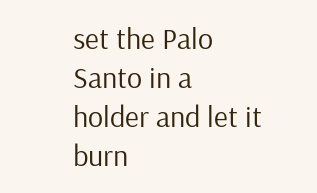set the Palo Santo in a holder and let it burn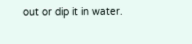out or dip it in water.